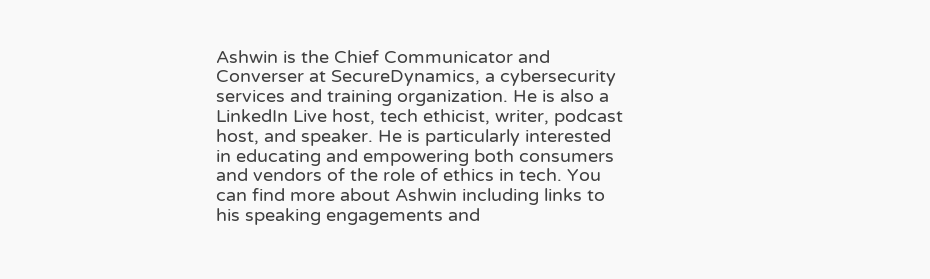Ashwin is the Chief Communicator and Converser at SecureDynamics, a cybersecurity services and training organization. He is also a LinkedIn Live host, tech ethicist, writer, podcast host, and speaker. He is particularly interested in educating and empowering both consumers and vendors of the role of ethics in tech. You can find more about Ashwin including links to his speaking engagements and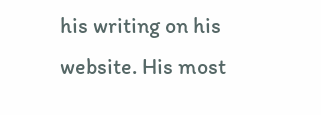his writing on his website. His most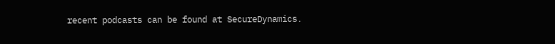recent podcasts can be found at SecureDynamics.